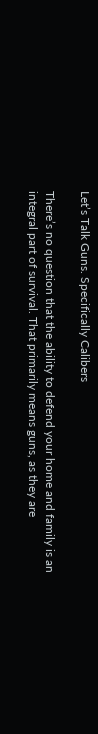Let’s Talk Guns. Specifically Calibers

There’s no question that the ability to defend your home and family is an integral part of survival. That primarily means guns, as they are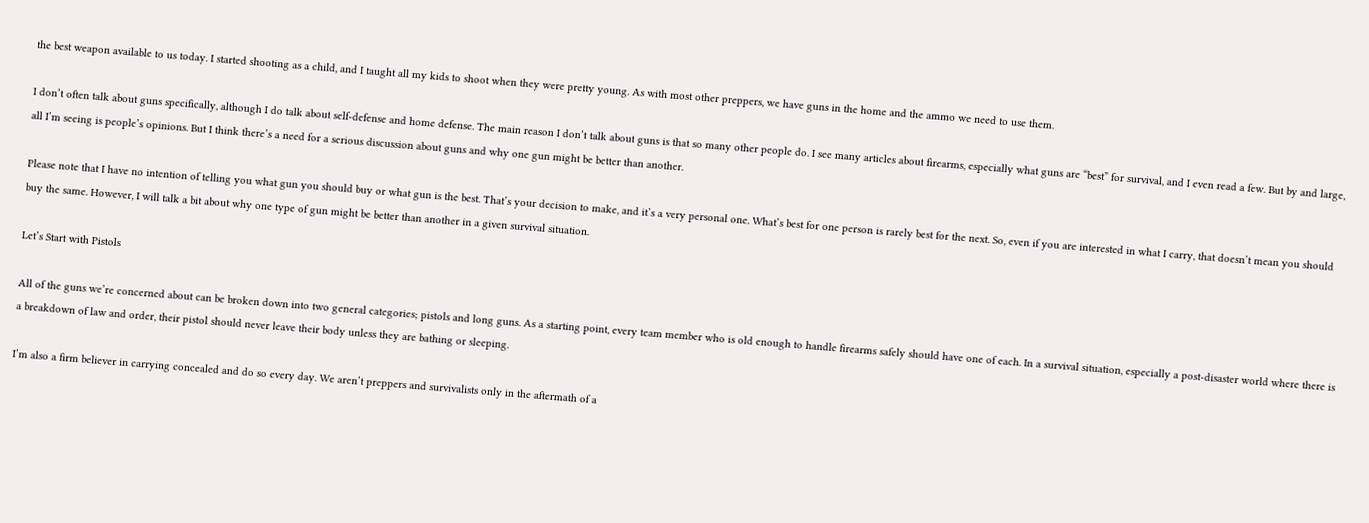the best weapon available to us today. I started shooting as a child, and I taught all my kids to shoot when they were pretty young. As with most other preppers, we have guns in the home and the ammo we need to use them.

I don’t often talk about guns specifically, although I do talk about self-defense and home defense. The main reason I don’t talk about guns is that so many other people do. I see many articles about firearms, especially what guns are “best” for survival, and I even read a few. But by and large, all I’m seeing is people’s opinions. But I think there’s a need for a serious discussion about guns and why one gun might be better than another.

Please note that I have no intention of telling you what gun you should buy or what gun is the best. That’s your decision to make, and it’s a very personal one. What’s best for one person is rarely best for the next. So, even if you are interested in what I carry, that doesn’t mean you should buy the same. However, I will talk a bit about why one type of gun might be better than another in a given survival situation.

Let’s Start with Pistols

All of the guns we’re concerned about can be broken down into two general categories; pistols and long guns. As a starting point, every team member who is old enough to handle firearms safely should have one of each. In a survival situation, especially a post-disaster world where there is a breakdown of law and order, their pistol should never leave their body unless they are bathing or sleeping.

I’m also a firm believer in carrying concealed and do so every day. We aren’t preppers and survivalists only in the aftermath of a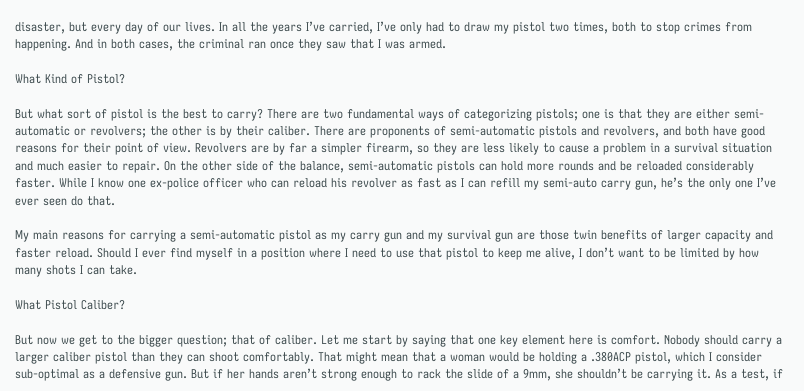disaster, but every day of our lives. In all the years I’ve carried, I’ve only had to draw my pistol two times, both to stop crimes from happening. And in both cases, the criminal ran once they saw that I was armed.

What Kind of Pistol?

But what sort of pistol is the best to carry? There are two fundamental ways of categorizing pistols; one is that they are either semi-automatic or revolvers; the other is by their caliber. There are proponents of semi-automatic pistols and revolvers, and both have good reasons for their point of view. Revolvers are by far a simpler firearm, so they are less likely to cause a problem in a survival situation and much easier to repair. On the other side of the balance, semi-automatic pistols can hold more rounds and be reloaded considerably faster. While I know one ex-police officer who can reload his revolver as fast as I can refill my semi-auto carry gun, he’s the only one I’ve ever seen do that.

My main reasons for carrying a semi-automatic pistol as my carry gun and my survival gun are those twin benefits of larger capacity and faster reload. Should I ever find myself in a position where I need to use that pistol to keep me alive, I don’t want to be limited by how many shots I can take.

What Pistol Caliber?

But now we get to the bigger question; that of caliber. Let me start by saying that one key element here is comfort. Nobody should carry a larger caliber pistol than they can shoot comfortably. That might mean that a woman would be holding a .380ACP pistol, which I consider sub-optimal as a defensive gun. But if her hands aren’t strong enough to rack the slide of a 9mm, she shouldn’t be carrying it. As a test, if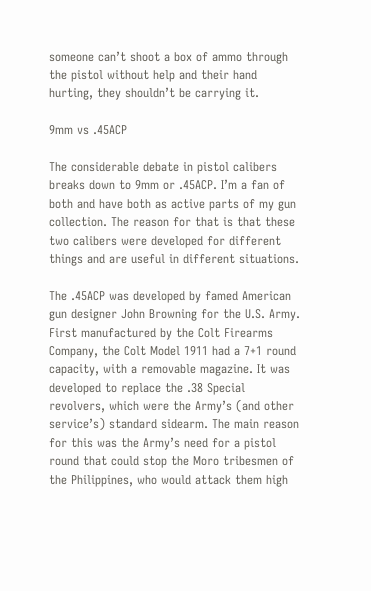someone can’t shoot a box of ammo through the pistol without help and their hand hurting, they shouldn’t be carrying it.

9mm vs .45ACP

The considerable debate in pistol calibers breaks down to 9mm or .45ACP. I’m a fan of both and have both as active parts of my gun collection. The reason for that is that these two calibers were developed for different things and are useful in different situations.

The .45ACP was developed by famed American gun designer John Browning for the U.S. Army. First manufactured by the Colt Firearms Company, the Colt Model 1911 had a 7+1 round capacity, with a removable magazine. It was developed to replace the .38 Special revolvers, which were the Army’s (and other service’s) standard sidearm. The main reason for this was the Army’s need for a pistol round that could stop the Moro tribesmen of the Philippines, who would attack them high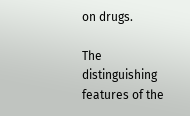on drugs.

The distinguishing features of the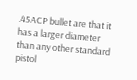.45ACP bullet are that it has a larger diameter than any other standard pistol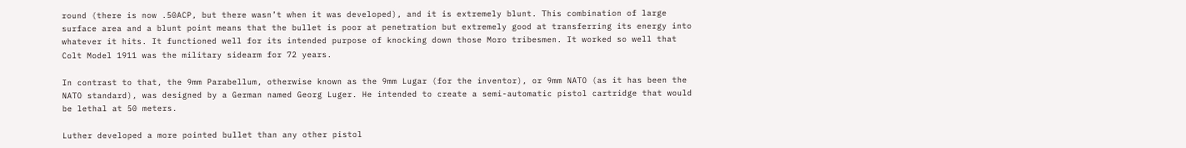round (there is now .50ACP, but there wasn’t when it was developed), and it is extremely blunt. This combination of large surface area and a blunt point means that the bullet is poor at penetration but extremely good at transferring its energy into whatever it hits. It functioned well for its intended purpose of knocking down those Moro tribesmen. It worked so well that Colt Model 1911 was the military sidearm for 72 years.

In contrast to that, the 9mm Parabellum, otherwise known as the 9mm Lugar (for the inventor), or 9mm NATO (as it has been the NATO standard), was designed by a German named Georg Luger. He intended to create a semi-automatic pistol cartridge that would be lethal at 50 meters.

Luther developed a more pointed bullet than any other pistol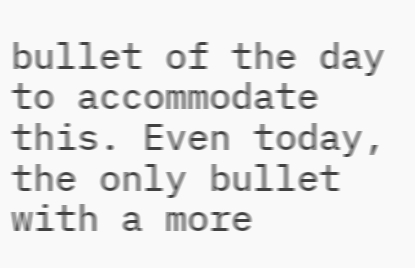bullet of the day to accommodate this. Even today, the only bullet with a more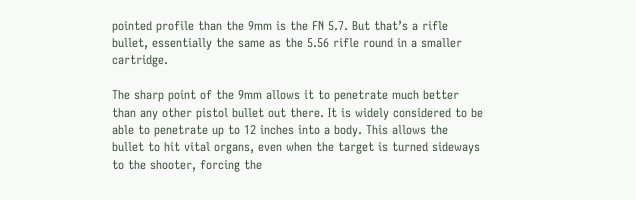pointed profile than the 9mm is the FN 5.7. But that’s a rifle bullet, essentially the same as the 5.56 rifle round in a smaller cartridge.

The sharp point of the 9mm allows it to penetrate much better than any other pistol bullet out there. It is widely considered to be able to penetrate up to 12 inches into a body. This allows the bullet to hit vital organs, even when the target is turned sideways to the shooter, forcing the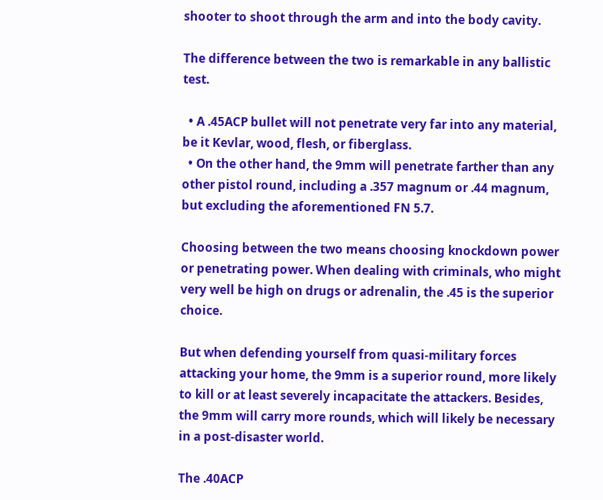shooter to shoot through the arm and into the body cavity.

The difference between the two is remarkable in any ballistic test.

  • A .45ACP bullet will not penetrate very far into any material, be it Kevlar, wood, flesh, or fiberglass.
  • On the other hand, the 9mm will penetrate farther than any other pistol round, including a .357 magnum or .44 magnum, but excluding the aforementioned FN 5.7.

Choosing between the two means choosing knockdown power or penetrating power. When dealing with criminals, who might very well be high on drugs or adrenalin, the .45 is the superior choice.

But when defending yourself from quasi-military forces attacking your home, the 9mm is a superior round, more likely to kill or at least severely incapacitate the attackers. Besides, the 9mm will carry more rounds, which will likely be necessary in a post-disaster world.

The .40ACP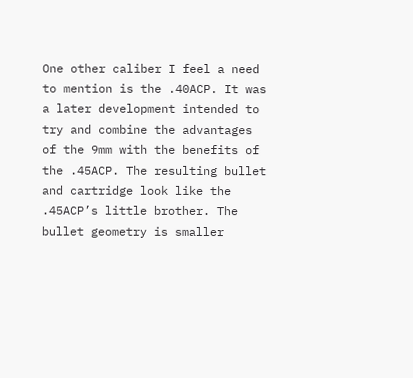One other caliber I feel a need to mention is the .40ACP. It was a later development intended to try and combine the advantages of the 9mm with the benefits of the .45ACP. The resulting bullet and cartridge look like the .45ACP’s little brother. The bullet geometry is smaller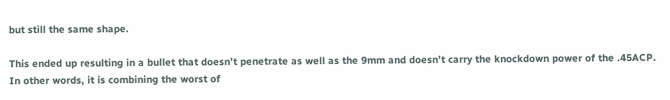but still the same shape.

This ended up resulting in a bullet that doesn’t penetrate as well as the 9mm and doesn’t carry the knockdown power of the .45ACP. In other words, it is combining the worst of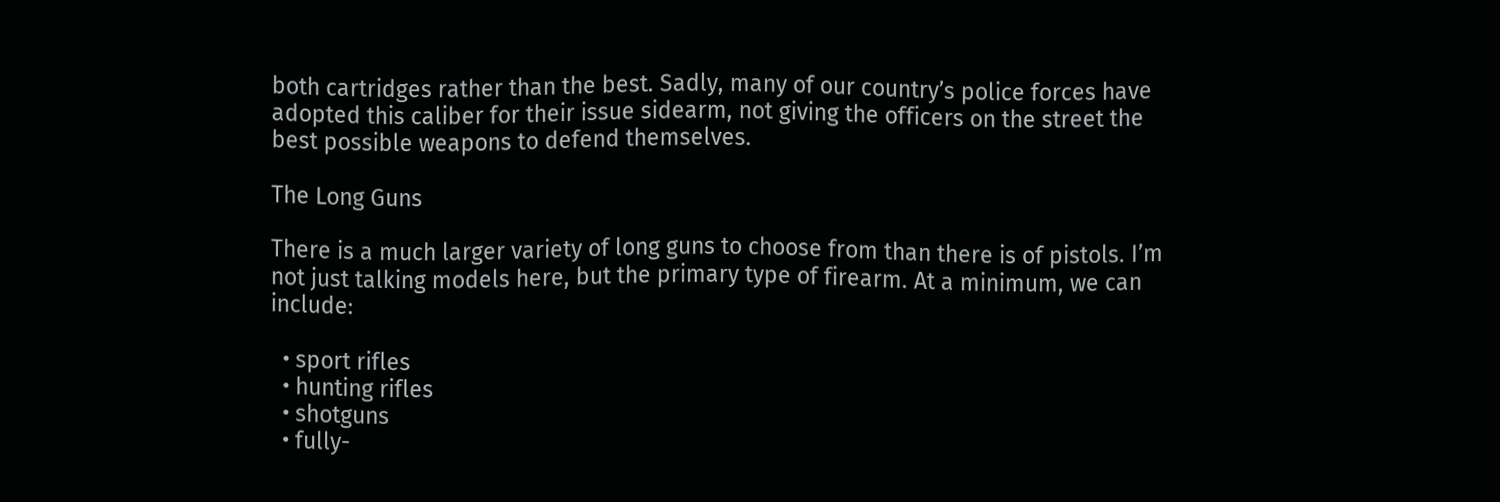both cartridges rather than the best. Sadly, many of our country’s police forces have adopted this caliber for their issue sidearm, not giving the officers on the street the best possible weapons to defend themselves.

The Long Guns

There is a much larger variety of long guns to choose from than there is of pistols. I’m not just talking models here, but the primary type of firearm. At a minimum, we can include:

  • sport rifles
  • hunting rifles
  • shotguns
  • fully-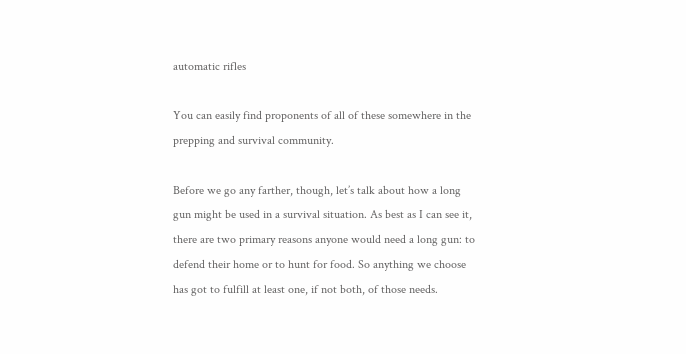automatic rifles

You can easily find proponents of all of these somewhere in the prepping and survival community.

Before we go any farther, though, let’s talk about how a long gun might be used in a survival situation. As best as I can see it, there are two primary reasons anyone would need a long gun: to defend their home or to hunt for food. So anything we choose has got to fulfill at least one, if not both, of those needs.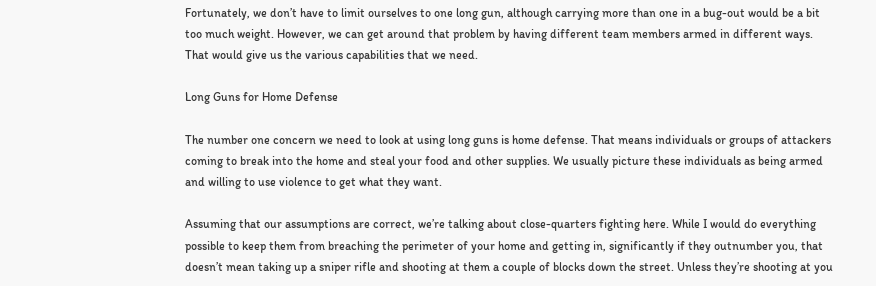Fortunately, we don’t have to limit ourselves to one long gun, although carrying more than one in a bug-out would be a bit too much weight. However, we can get around that problem by having different team members armed in different ways. That would give us the various capabilities that we need.

Long Guns for Home Defense

The number one concern we need to look at using long guns is home defense. That means individuals or groups of attackers coming to break into the home and steal your food and other supplies. We usually picture these individuals as being armed and willing to use violence to get what they want.

Assuming that our assumptions are correct, we’re talking about close-quarters fighting here. While I would do everything possible to keep them from breaching the perimeter of your home and getting in, significantly if they outnumber you, that doesn’t mean taking up a sniper rifle and shooting at them a couple of blocks down the street. Unless they’re shooting at you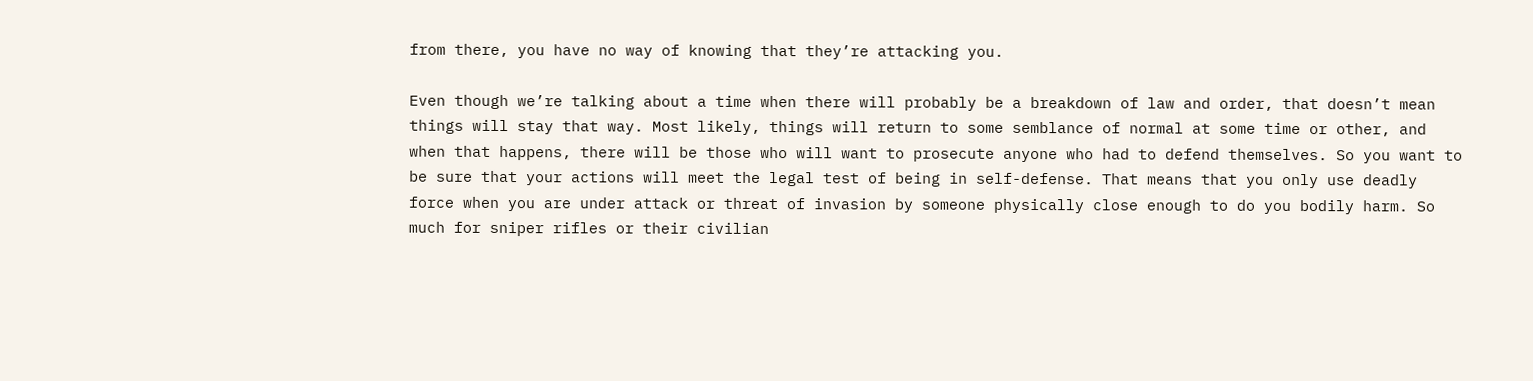from there, you have no way of knowing that they’re attacking you.

Even though we’re talking about a time when there will probably be a breakdown of law and order, that doesn’t mean things will stay that way. Most likely, things will return to some semblance of normal at some time or other, and when that happens, there will be those who will want to prosecute anyone who had to defend themselves. So you want to be sure that your actions will meet the legal test of being in self-defense. That means that you only use deadly force when you are under attack or threat of invasion by someone physically close enough to do you bodily harm. So much for sniper rifles or their civilian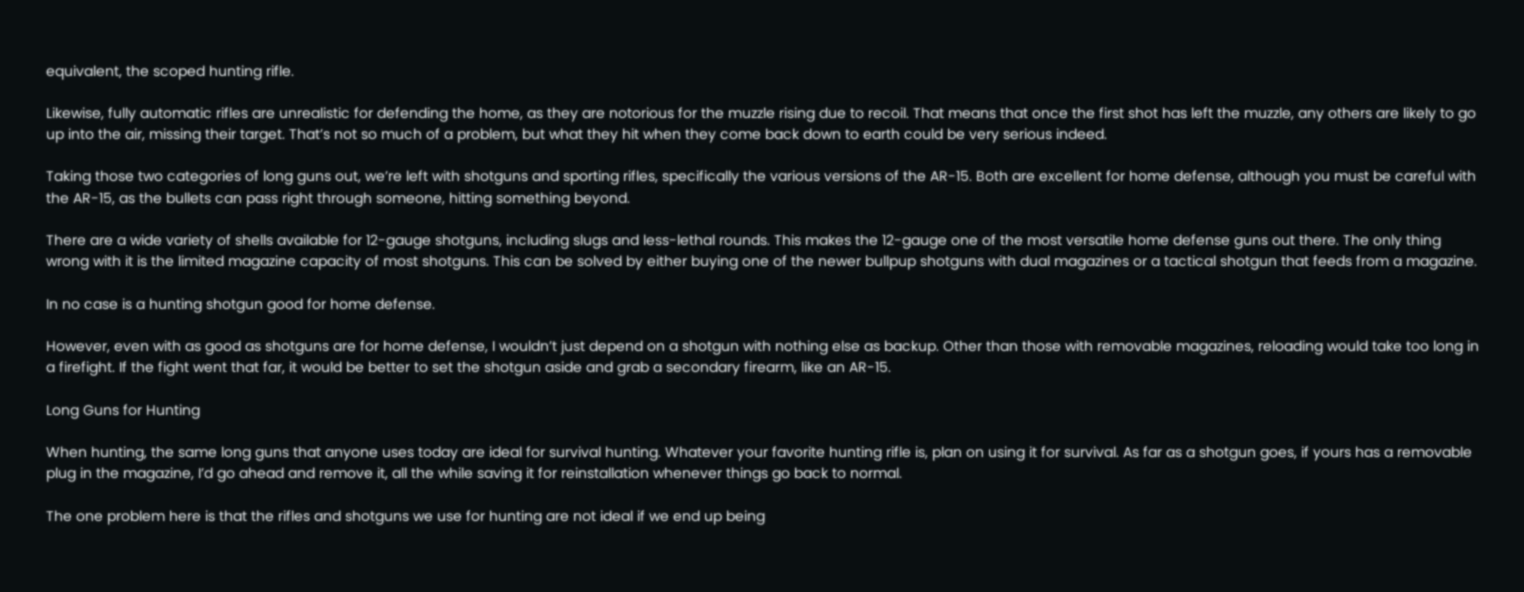equivalent, the scoped hunting rifle.

Likewise, fully automatic rifles are unrealistic for defending the home, as they are notorious for the muzzle rising due to recoil. That means that once the first shot has left the muzzle, any others are likely to go up into the air, missing their target. That’s not so much of a problem, but what they hit when they come back down to earth could be very serious indeed.

Taking those two categories of long guns out, we’re left with shotguns and sporting rifles, specifically the various versions of the AR-15. Both are excellent for home defense, although you must be careful with the AR-15, as the bullets can pass right through someone, hitting something beyond.

There are a wide variety of shells available for 12-gauge shotguns, including slugs and less-lethal rounds. This makes the 12-gauge one of the most versatile home defense guns out there. The only thing wrong with it is the limited magazine capacity of most shotguns. This can be solved by either buying one of the newer bullpup shotguns with dual magazines or a tactical shotgun that feeds from a magazine.

In no case is a hunting shotgun good for home defense.

However, even with as good as shotguns are for home defense, I wouldn’t just depend on a shotgun with nothing else as backup. Other than those with removable magazines, reloading would take too long in a firefight. If the fight went that far, it would be better to set the shotgun aside and grab a secondary firearm, like an AR-15.

Long Guns for Hunting

When hunting, the same long guns that anyone uses today are ideal for survival hunting. Whatever your favorite hunting rifle is, plan on using it for survival. As far as a shotgun goes, if yours has a removable plug in the magazine, I’d go ahead and remove it, all the while saving it for reinstallation whenever things go back to normal.

The one problem here is that the rifles and shotguns we use for hunting are not ideal if we end up being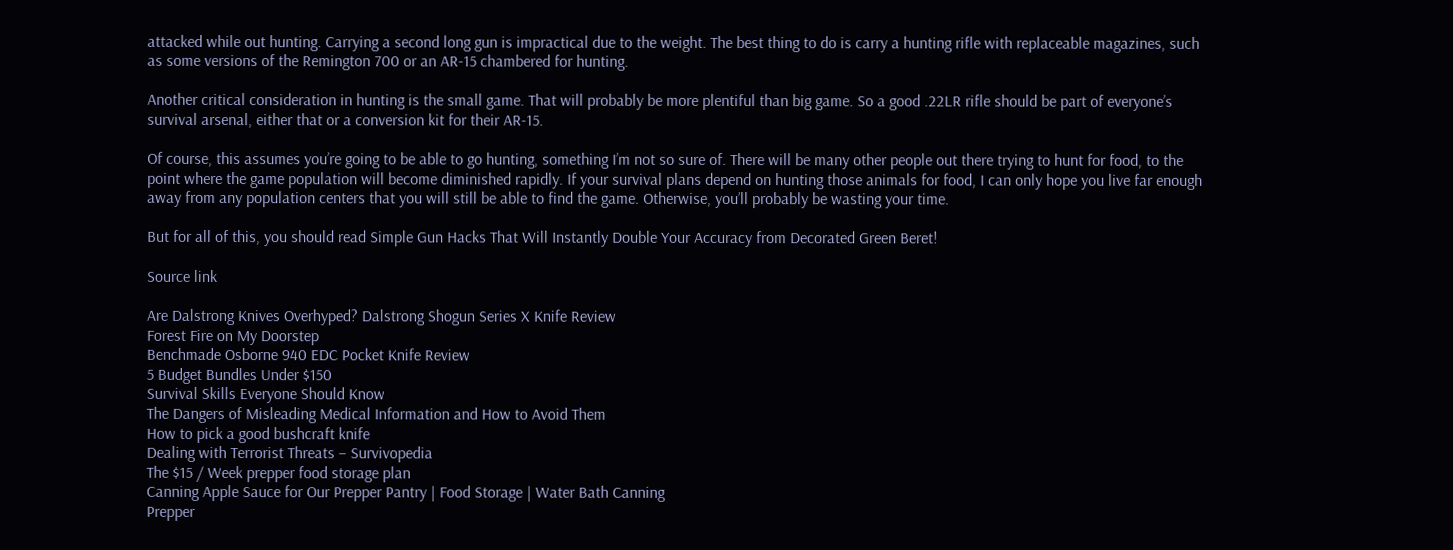attacked while out hunting. Carrying a second long gun is impractical due to the weight. The best thing to do is carry a hunting rifle with replaceable magazines, such as some versions of the Remington 700 or an AR-15 chambered for hunting.

Another critical consideration in hunting is the small game. That will probably be more plentiful than big game. So a good .22LR rifle should be part of everyone’s survival arsenal, either that or a conversion kit for their AR-15.

Of course, this assumes you’re going to be able to go hunting, something I’m not so sure of. There will be many other people out there trying to hunt for food, to the point where the game population will become diminished rapidly. If your survival plans depend on hunting those animals for food, I can only hope you live far enough away from any population centers that you will still be able to find the game. Otherwise, you’ll probably be wasting your time.

But for all of this, you should read Simple Gun Hacks That Will Instantly Double Your Accuracy from Decorated Green Beret!

Source link

Are Dalstrong Knives Overhyped? Dalstrong Shogun Series X Knife Review
Forest Fire on My Doorstep
Benchmade Osborne 940 EDC Pocket Knife Review
5 Budget Bundles Under $150
Survival Skills Everyone Should Know
The Dangers of Misleading Medical Information and How to Avoid Them
How to pick a good bushcraft knife
Dealing with Terrorist Threats – Survivopedia
The $15 / Week prepper food storage plan
Canning Apple Sauce for Our Prepper Pantry | Food Storage | Water Bath Canning
Prepper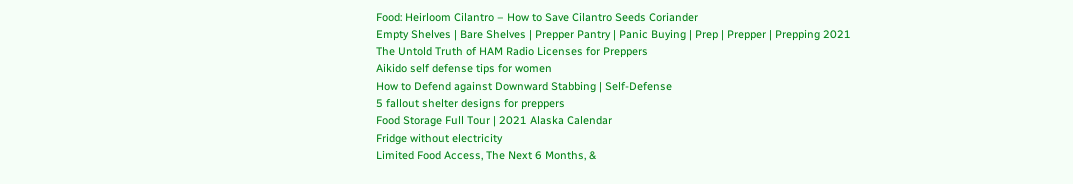Food: Heirloom Cilantro – How to Save Cilantro Seeds Coriander
Empty Shelves | Bare Shelves | Prepper Pantry | Panic Buying | Prep | Prepper | Prepping 2021
The Untold Truth of HAM Radio Licenses for Preppers
Aikido self defense tips for women
How to Defend against Downward Stabbing | Self-Defense
5 fallout shelter designs for preppers
Food Storage Full Tour | 2021 Alaska Calendar
Fridge without electricity
Limited Food Access, The Next 6 Months, &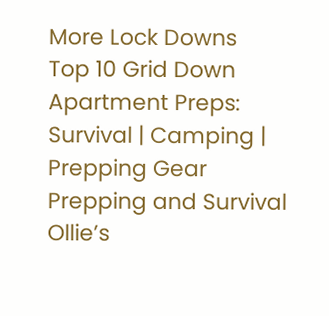More Lock Downs
Top 10 Grid Down Apartment Preps: Survival | Camping | Prepping Gear
Prepping and Survival Ollie’s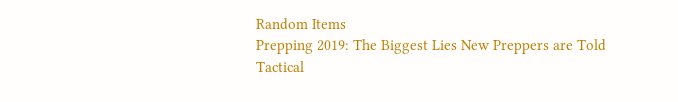Random Items
Prepping 2019: The Biggest Lies New Preppers are Told
Tactical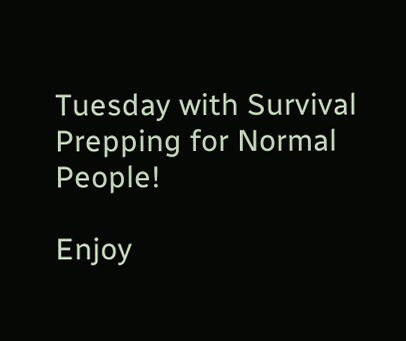Tuesday with Survival Prepping for Normal People!

Enjoy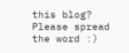this blog? Please spread the word :)